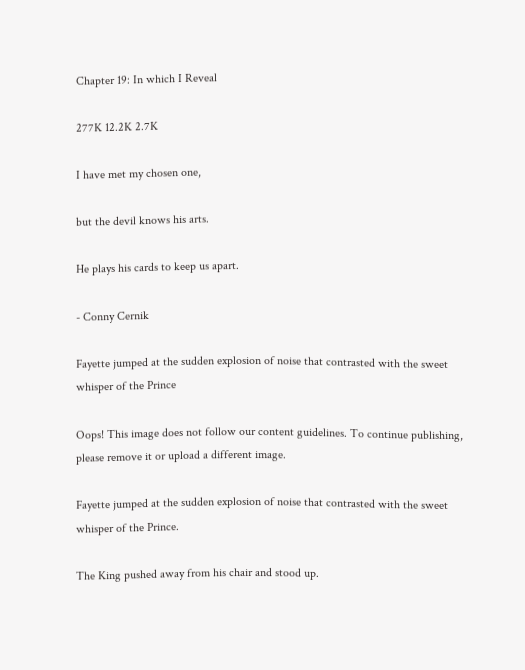Chapter 19: In which I Reveal

277K 12.2K 2.7K

I have met my chosen one,

but the devil knows his arts.

He plays his cards to keep us apart.

- Conny Cernik

Fayette jumped at the sudden explosion of noise that contrasted with the sweet whisper of the Prince

Oops! This image does not follow our content guidelines. To continue publishing, please remove it or upload a different image.

Fayette jumped at the sudden explosion of noise that contrasted with the sweet whisper of the Prince.

The King pushed away from his chair and stood up.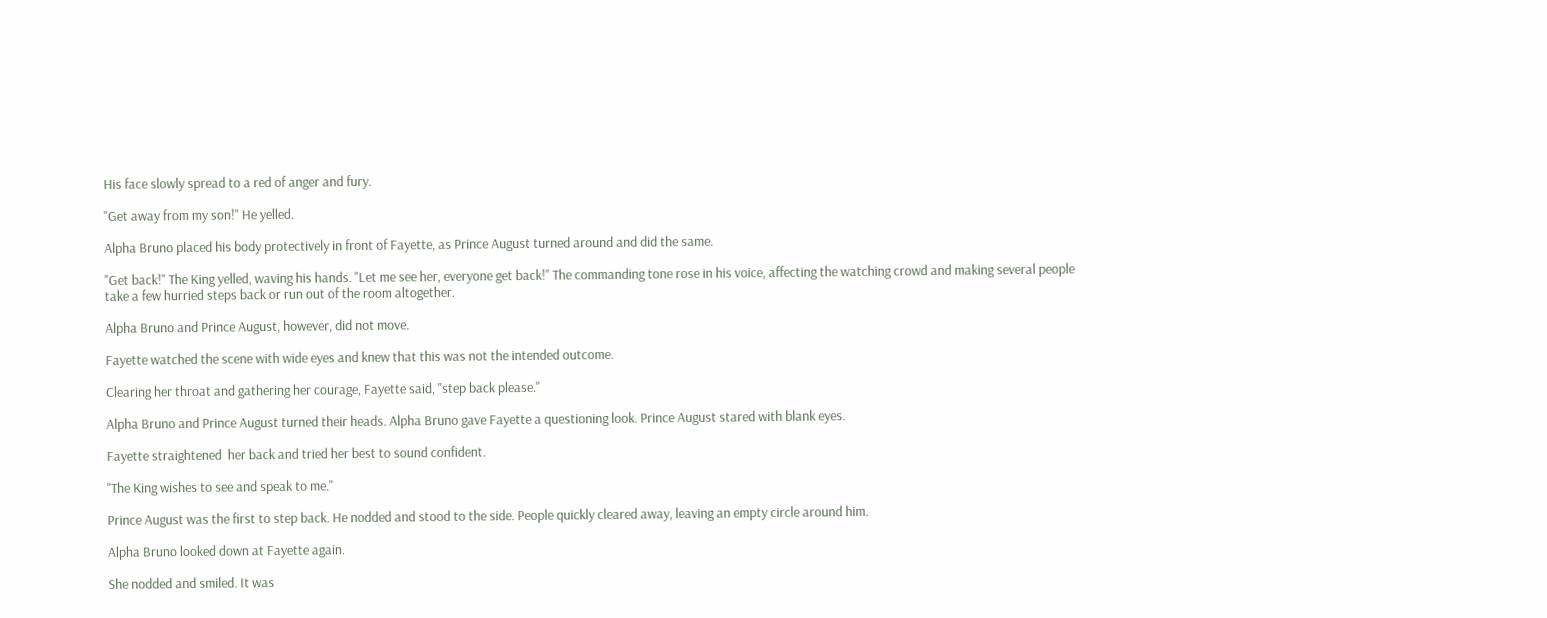His face slowly spread to a red of anger and fury.

"Get away from my son!" He yelled.

Alpha Bruno placed his body protectively in front of Fayette, as Prince August turned around and did the same.

"Get back!" The King yelled, waving his hands. "Let me see her, everyone get back!" The commanding tone rose in his voice, affecting the watching crowd and making several people take a few hurried steps back or run out of the room altogether.

Alpha Bruno and Prince August, however, did not move.

Fayette watched the scene with wide eyes and knew that this was not the intended outcome.

Clearing her throat and gathering her courage, Fayette said, "step back please."

Alpha Bruno and Prince August turned their heads. Alpha Bruno gave Fayette a questioning look. Prince August stared with blank eyes.

Fayette straightened  her back and tried her best to sound confident.

"The King wishes to see and speak to me."

Prince August was the first to step back. He nodded and stood to the side. People quickly cleared away, leaving an empty circle around him.

Alpha Bruno looked down at Fayette again.

She nodded and smiled. It was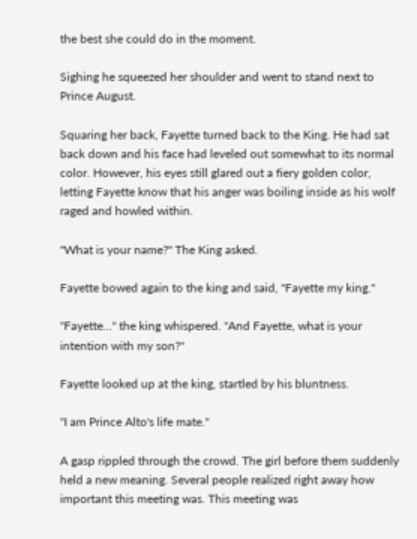the best she could do in the moment.

Sighing he squeezed her shoulder and went to stand next to Prince August.

Squaring her back, Fayette turned back to the King. He had sat back down and his face had leveled out somewhat to its normal color. However, his eyes still glared out a fiery golden color, letting Fayette know that his anger was boiling inside as his wolf raged and howled within.

"What is your name?" The King asked.

Fayette bowed again to the king and said, "Fayette my king."

"Fayette..." the king whispered. "And Fayette, what is your intention with my son?"

Fayette looked up at the king, startled by his bluntness.

"I am Prince Alto's life mate."

A gasp rippled through the crowd. The girl before them suddenly held a new meaning. Several people realized right away how important this meeting was. This meeting was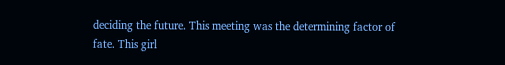deciding the future. This meeting was the determining factor of fate. This girl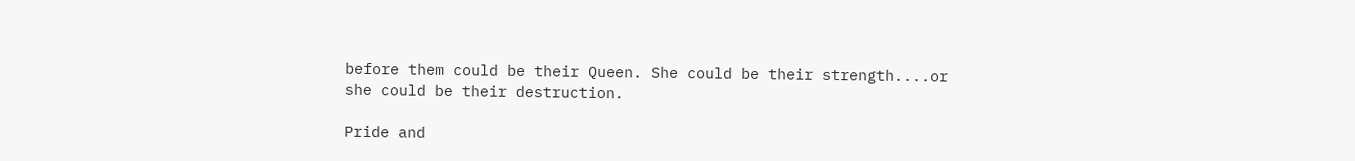before them could be their Queen. She could be their strength....or she could be their destruction.

Pride and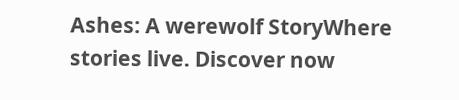Ashes: A werewolf StoryWhere stories live. Discover now